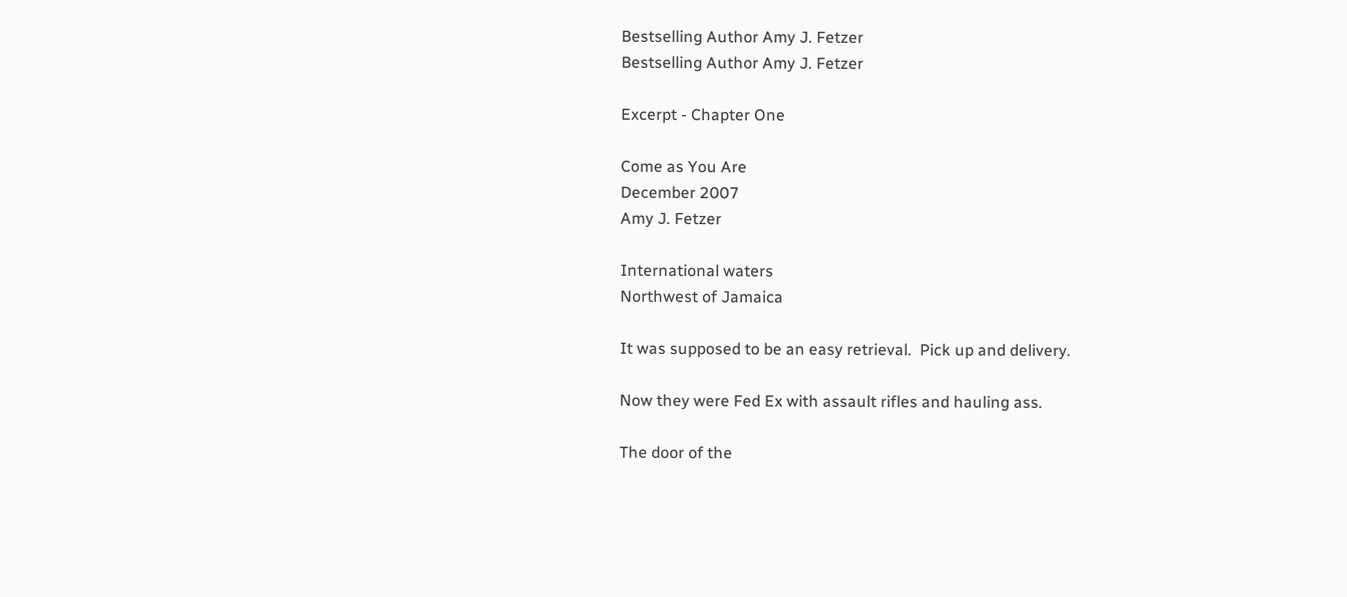Bestselling Author Amy J. Fetzer
Bestselling Author Amy J. Fetzer

Excerpt - Chapter One

Come as You Are
December 2007
Amy J. Fetzer

International waters
Northwest of Jamaica

It was supposed to be an easy retrieval.  Pick up and delivery.

Now they were Fed Ex with assault rifles and hauling ass.

The door of the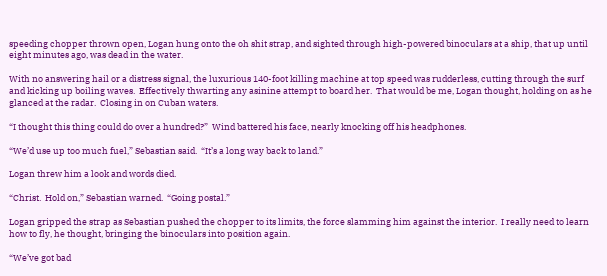speeding chopper thrown open, Logan hung onto the oh shit strap, and sighted through high-powered binoculars at a ship, that up until eight minutes ago, was dead in the water.

With no answering hail or a distress signal, the luxurious 140-foot killing machine at top speed was rudderless, cutting through the surf and kicking up boiling waves.  Effectively thwarting any asinine attempt to board her.  That would be me, Logan thought, holding on as he glanced at the radar.  Closing in on Cuban waters.

“I thought this thing could do over a hundred?”  Wind battered his face, nearly knocking off his headphones.

“We’d use up too much fuel,” Sebastian said.  “It’s a long way back to land.”

Logan threw him a look and words died.

“Christ.  Hold on,” Sebastian warned.  “Going postal.”

Logan gripped the strap as Sebastian pushed the chopper to its limits, the force slamming him against the interior.  I really need to learn how to fly, he thought, bringing the binoculars into position again.

“We’ve got bad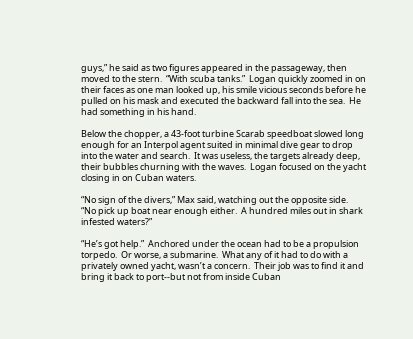guys,” he said as two figures appeared in the passageway, then moved to the stern.  “With scuba tanks.”  Logan quickly zoomed in on their faces as one man looked up, his smile vicious seconds before he pulled on his mask and executed the backward fall into the sea.  He had something in his hand.

Below the chopper, a 43-foot turbine Scarab speedboat slowed long enough for an Interpol agent suited in minimal dive gear to drop into the water and search.  It was useless, the targets already deep, their bubbles churning with the waves.  Logan focused on the yacht closing in on Cuban waters.

“No sign of the divers,” Max said, watching out the opposite side.  “No pick up boat near enough either.  A hundred miles out in shark infested waters?”

“He’s got help.”  Anchored under the ocean had to be a propulsion torpedo.  Or worse, a submarine.  What any of it had to do with a privately owned yacht, wasn’t a concern.  Their job was to find it and bring it back to port--but not from inside Cuban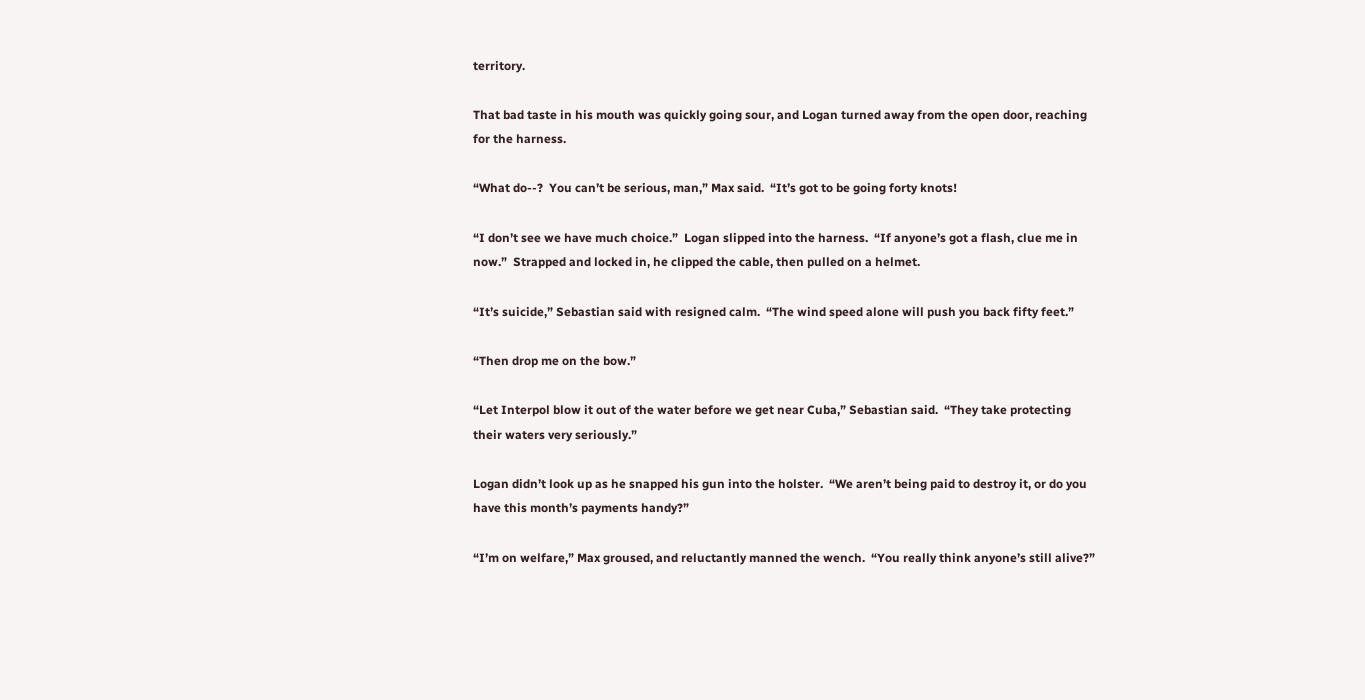territory.

That bad taste in his mouth was quickly going sour, and Logan turned away from the open door, reaching for the harness.

“What do--?  You can’t be serious, man,” Max said.  “It’s got to be going forty knots!

“I don’t see we have much choice.”  Logan slipped into the harness.  “If anyone’s got a flash, clue me in now.”  Strapped and locked in, he clipped the cable, then pulled on a helmet.

“It’s suicide,” Sebastian said with resigned calm.  “The wind speed alone will push you back fifty feet.”

“Then drop me on the bow.”

“Let Interpol blow it out of the water before we get near Cuba,” Sebastian said.  “They take protecting their waters very seriously.”

Logan didn’t look up as he snapped his gun into the holster.  “We aren’t being paid to destroy it, or do you have this month’s payments handy?”

“I’m on welfare,” Max groused, and reluctantly manned the wench.  “You really think anyone’s still alive?”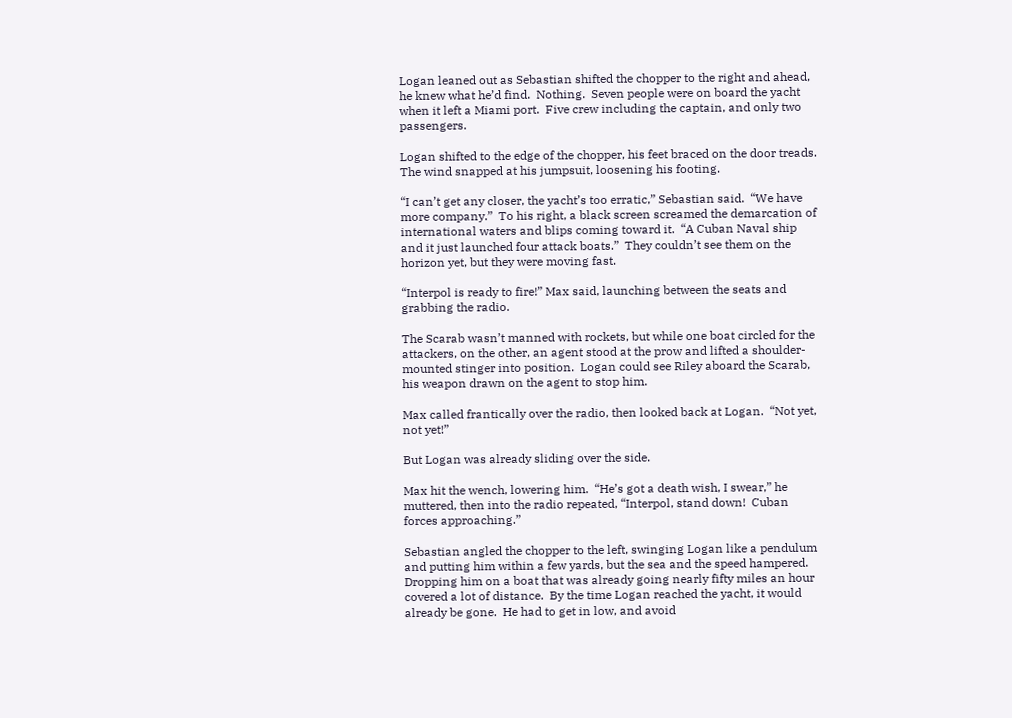Logan leaned out as Sebastian shifted the chopper to the right and ahead, he knew what he’d find.  Nothing.  Seven people were on board the yacht when it left a Miami port.  Five crew including the captain, and only two passengers.

Logan shifted to the edge of the chopper, his feet braced on the door treads.  The wind snapped at his jumpsuit, loosening his footing.

“I can’t get any closer, the yacht’s too erratic,” Sebastian said.  “We have more company.”  To his right, a black screen screamed the demarcation of international waters and blips coming toward it.  “A Cuban Naval ship and it just launched four attack boats.”  They couldn’t see them on the horizon yet, but they were moving fast.

“Interpol is ready to fire!” Max said, launching between the seats and grabbing the radio.

The Scarab wasn’t manned with rockets, but while one boat circled for the attackers, on the other, an agent stood at the prow and lifted a shoulder-mounted stinger into position.  Logan could see Riley aboard the Scarab, his weapon drawn on the agent to stop him.

Max called frantically over the radio, then looked back at Logan.  “Not yet, not yet!”

But Logan was already sliding over the side.

Max hit the wench, lowering him.  “He’s got a death wish, I swear,” he muttered, then into the radio repeated, “Interpol, stand down!  Cuban forces approaching.”

Sebastian angled the chopper to the left, swinging Logan like a pendulum and putting him within a few yards, but the sea and the speed hampered.  Dropping him on a boat that was already going nearly fifty miles an hour covered a lot of distance.  By the time Logan reached the yacht, it would already be gone.  He had to get in low, and avoid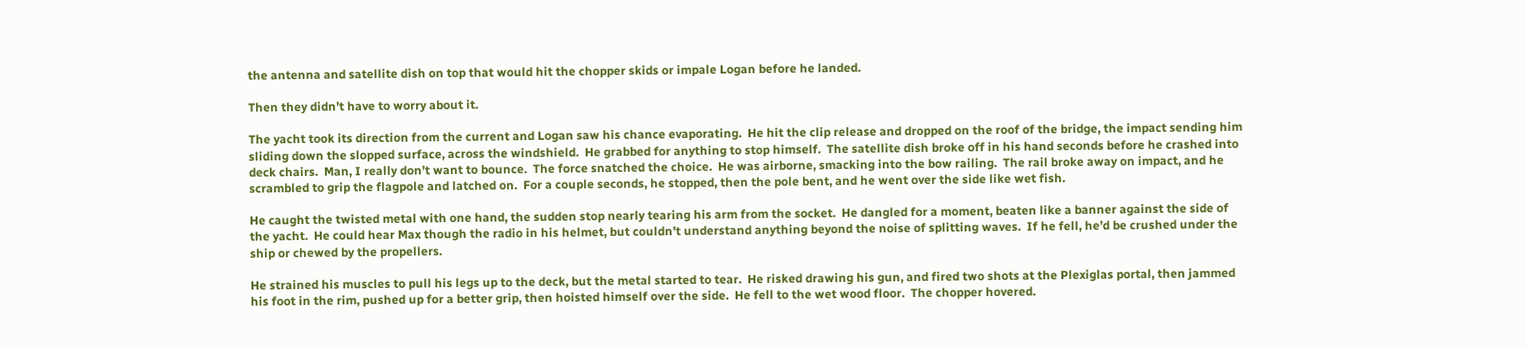the antenna and satellite dish on top that would hit the chopper skids or impale Logan before he landed.

Then they didn’t have to worry about it.

The yacht took its direction from the current and Logan saw his chance evaporating.  He hit the clip release and dropped on the roof of the bridge, the impact sending him sliding down the slopped surface, across the windshield.  He grabbed for anything to stop himself.  The satellite dish broke off in his hand seconds before he crashed into deck chairs.  Man, I really don’t want to bounce.  The force snatched the choice.  He was airborne, smacking into the bow railing.  The rail broke away on impact, and he scrambled to grip the flagpole and latched on.  For a couple seconds, he stopped, then the pole bent, and he went over the side like wet fish.

He caught the twisted metal with one hand, the sudden stop nearly tearing his arm from the socket.  He dangled for a moment, beaten like a banner against the side of the yacht.  He could hear Max though the radio in his helmet, but couldn’t understand anything beyond the noise of splitting waves.  If he fell, he’d be crushed under the ship or chewed by the propellers.

He strained his muscles to pull his legs up to the deck, but the metal started to tear.  He risked drawing his gun, and fired two shots at the Plexiglas portal, then jammed his foot in the rim, pushed up for a better grip, then hoisted himself over the side.  He fell to the wet wood floor.  The chopper hovered.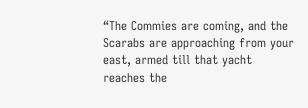“The Commies are coming, and the Scarabs are approaching from your east, armed till that yacht reaches the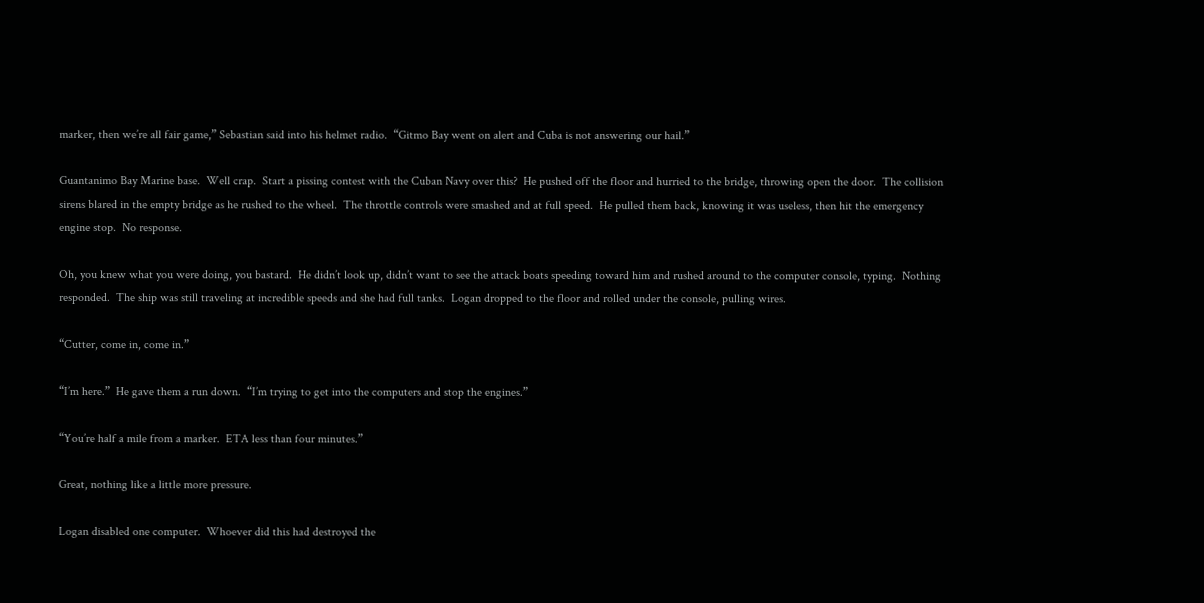marker, then we’re all fair game,” Sebastian said into his helmet radio.  “Gitmo Bay went on alert and Cuba is not answering our hail.”

Guantanimo Bay Marine base.  Well crap.  Start a pissing contest with the Cuban Navy over this?  He pushed off the floor and hurried to the bridge, throwing open the door.  The collision sirens blared in the empty bridge as he rushed to the wheel.  The throttle controls were smashed and at full speed.  He pulled them back, knowing it was useless, then hit the emergency engine stop.  No response.

Oh, you knew what you were doing, you bastard.  He didn’t look up, didn’t want to see the attack boats speeding toward him and rushed around to the computer console, typing.  Nothing responded.  The ship was still traveling at incredible speeds and she had full tanks.  Logan dropped to the floor and rolled under the console, pulling wires.

“Cutter, come in, come in.”

“I’m here.”  He gave them a run down.  “I’m trying to get into the computers and stop the engines.”

“You’re half a mile from a marker.  ETA less than four minutes.”

Great, nothing like a little more pressure.

Logan disabled one computer.  Whoever did this had destroyed the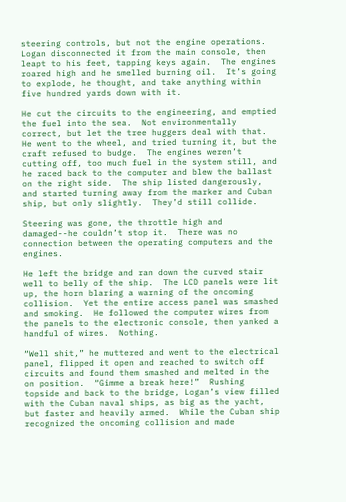steering controls, but not the engine operations.  Logan disconnected it from the main console, then leapt to his feet, tapping keys again.  The engines roared high and he smelled burning oil.  It’s going to explode, he thought, and take anything within five hundred yards down with it.

He cut the circuits to the engineering, and emptied the fuel into the sea.  Not environmentally correct, but let the tree huggers deal with that.  He went to the wheel, and tried turning it, but the craft refused to budge.  The engines weren’t cutting off, too much fuel in the system still, and he raced back to the computer and blew the ballast on the right side.  The ship listed dangerously, and started turning away from the marker and Cuban ship, but only slightly.  They’d still collide.

Steering was gone, the throttle high and damaged--he couldn’t stop it.  There was no connection between the operating computers and the engines.

He left the bridge and ran down the curved stair well to belly of the ship.  The LCD panels were lit up, the horn blaring a warning of the oncoming collision.  Yet the entire access panel was smashed and smoking.  He followed the computer wires from the panels to the electronic console, then yanked a handful of wires.  Nothing.

“Well shit,” he muttered and went to the electrical panel, flipped it open and reached to switch off circuits and found them smashed and melted in the on position.  “Gimme a break here!”  Rushing topside and back to the bridge, Logan’s view filled with the Cuban naval ships, as big as the yacht, but faster and heavily armed.  While the Cuban ship recognized the oncoming collision and made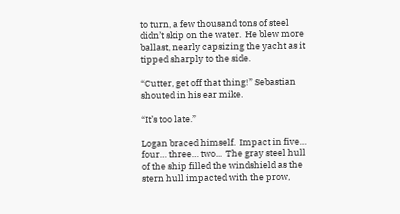to turn, a few thousand tons of steel didn’t skip on the water.  He blew more ballast, nearly capsizing the yacht as it tipped sharply to the side.

“Cutter, get off that thing!” Sebastian shouted in his ear mike.

“It’s too late.”

Logan braced himself.  Impact in five… four… three… two...  The gray steel hull of the ship filled the windshield as the stern hull impacted with the prow,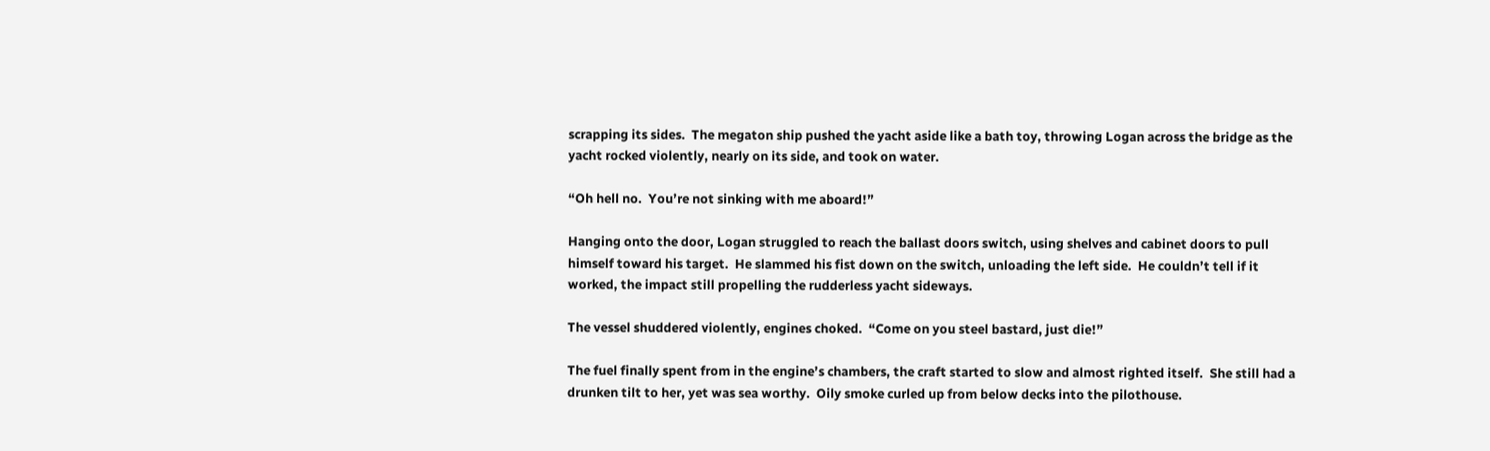scrapping its sides.  The megaton ship pushed the yacht aside like a bath toy, throwing Logan across the bridge as the yacht rocked violently, nearly on its side, and took on water.

“Oh hell no.  You’re not sinking with me aboard!”

Hanging onto the door, Logan struggled to reach the ballast doors switch, using shelves and cabinet doors to pull himself toward his target.  He slammed his fist down on the switch, unloading the left side.  He couldn’t tell if it worked, the impact still propelling the rudderless yacht sideways.

The vessel shuddered violently, engines choked.  “Come on you steel bastard, just die!”

The fuel finally spent from in the engine’s chambers, the craft started to slow and almost righted itself.  She still had a drunken tilt to her, yet was sea worthy.  Oily smoke curled up from below decks into the pilothouse.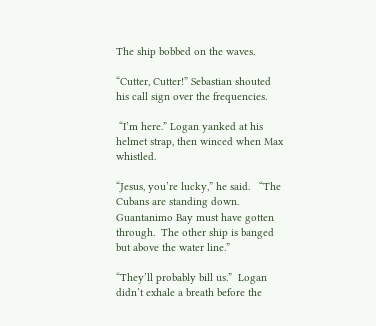The ship bobbed on the waves.

“Cutter, Cutter!” Sebastian shouted his call sign over the frequencies.

 “I’m here.” Logan yanked at his helmet strap, then winced when Max whistled.

“Jesus, you’re lucky,” he said.   “The Cubans are standing down.  Guantanimo Bay must have gotten through.  The other ship is banged but above the water line.”

“They’ll probably bill us.”  Logan didn’t exhale a breath before the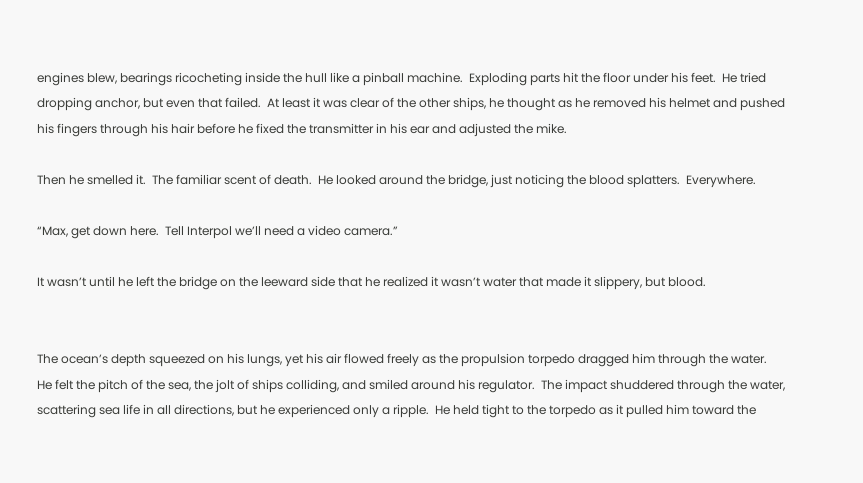engines blew, bearings ricocheting inside the hull like a pinball machine.  Exploding parts hit the floor under his feet.  He tried dropping anchor, but even that failed.  At least it was clear of the other ships, he thought as he removed his helmet and pushed his fingers through his hair before he fixed the transmitter in his ear and adjusted the mike.

Then he smelled it.  The familiar scent of death.  He looked around the bridge, just noticing the blood splatters.  Everywhere.

“Max, get down here.  Tell Interpol we’ll need a video camera.”

It wasn’t until he left the bridge on the leeward side that he realized it wasn’t water that made it slippery, but blood.


The ocean’s depth squeezed on his lungs, yet his air flowed freely as the propulsion torpedo dragged him through the water.  He felt the pitch of the sea, the jolt of ships colliding, and smiled around his regulator.  The impact shuddered through the water, scattering sea life in all directions, but he experienced only a ripple.  He held tight to the torpedo as it pulled him toward the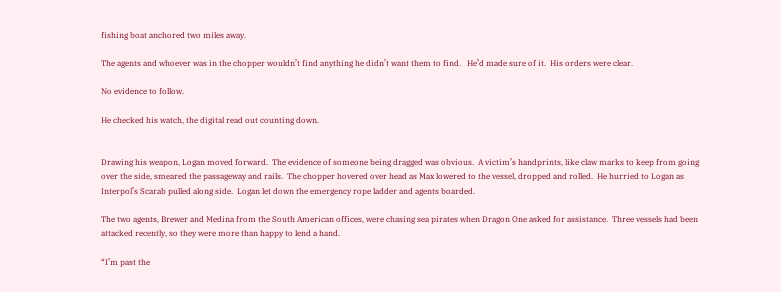fishing boat anchored two miles away.

The agents and whoever was in the chopper wouldn’t find anything he didn’t want them to find.   He’d made sure of it.  His orders were clear.

No evidence to follow.

He checked his watch, the digital read out counting down.


Drawing his weapon, Logan moved forward.  The evidence of someone being dragged was obvious.  A victim’s handprints, like claw marks to keep from going over the side, smeared the passageway and rails.  The chopper hovered over head as Max lowered to the vessel, dropped and rolled.  He hurried to Logan as Interpol’s Scarab pulled along side.  Logan let down the emergency rope ladder and agents boarded.

The two agents, Brewer and Medina from the South American offices, were chasing sea pirates when Dragon One asked for assistance.  Three vessels had been attacked recently, so they were more than happy to lend a hand.

“I’m past the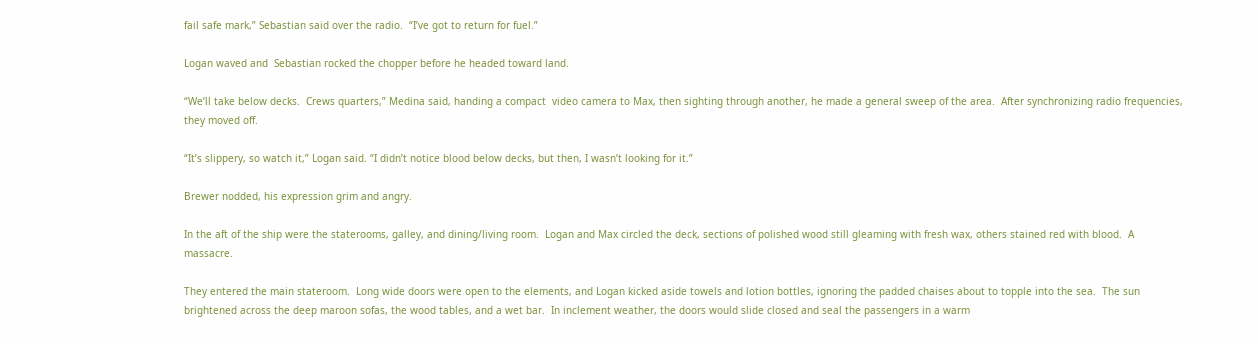fail safe mark,” Sebastian said over the radio.  “I’ve got to return for fuel.”

Logan waved and  Sebastian rocked the chopper before he headed toward land.

“We’ll take below decks.  Crews quarters,” Medina said, handing a compact  video camera to Max, then sighting through another, he made a general sweep of the area.  After synchronizing radio frequencies, they moved off.

“It’s slippery, so watch it,” Logan said. “I didn’t notice blood below decks, but then, I wasn’t looking for it.”

Brewer nodded, his expression grim and angry.

In the aft of the ship were the staterooms, galley, and dining/living room.  Logan and Max circled the deck, sections of polished wood still gleaming with fresh wax, others stained red with blood.  A massacre.

They entered the main stateroom.  Long wide doors were open to the elements, and Logan kicked aside towels and lotion bottles, ignoring the padded chaises about to topple into the sea.  The sun brightened across the deep maroon sofas, the wood tables, and a wet bar.  In inclement weather, the doors would slide closed and seal the passengers in a warm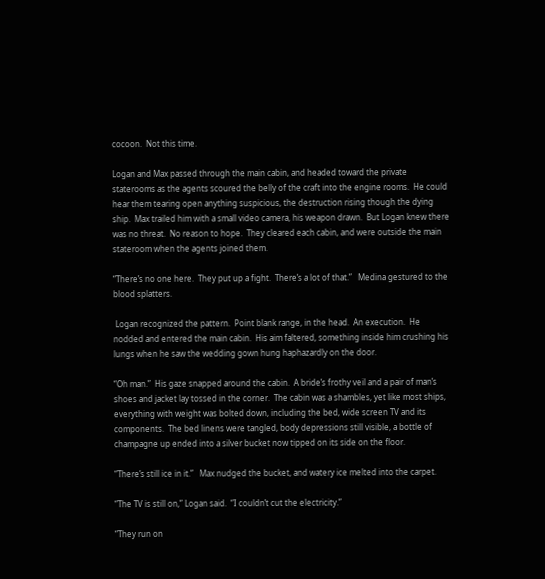cocoon.  Not this time.

Logan and Max passed through the main cabin, and headed toward the private staterooms as the agents scoured the belly of the craft into the engine rooms.  He could hear them tearing open anything suspicious, the destruction rising though the dying ship.  Max trailed him with a small video camera, his weapon drawn.  But Logan knew there was no threat.  No reason to hope.  They cleared each cabin, and were outside the main stateroom when the agents joined them.

“There’s no one here.  They put up a fight.  There’s a lot of that.”   Medina gestured to the blood splatters.

 Logan recognized the pattern.  Point blank range, in the head.  An execution.  He nodded and entered the main cabin.  His aim faltered, something inside him crushing his lungs when he saw the wedding gown hung haphazardly on the door.

“Oh man.”  His gaze snapped around the cabin.  A bride’s frothy veil and a pair of man’s shoes and jacket lay tossed in the corner.  The cabin was a shambles, yet like most ships, everything with weight was bolted down, including the bed, wide screen TV and its components.  The bed linens were tangled, body depressions still visible, a bottle of champagne up ended into a silver bucket now tipped on its side on the floor.

“There’s still ice in it.”   Max nudged the bucket, and watery ice melted into the carpet.

“The TV is still on,” Logan said.  “I couldn’t cut the electricity.”

“They run on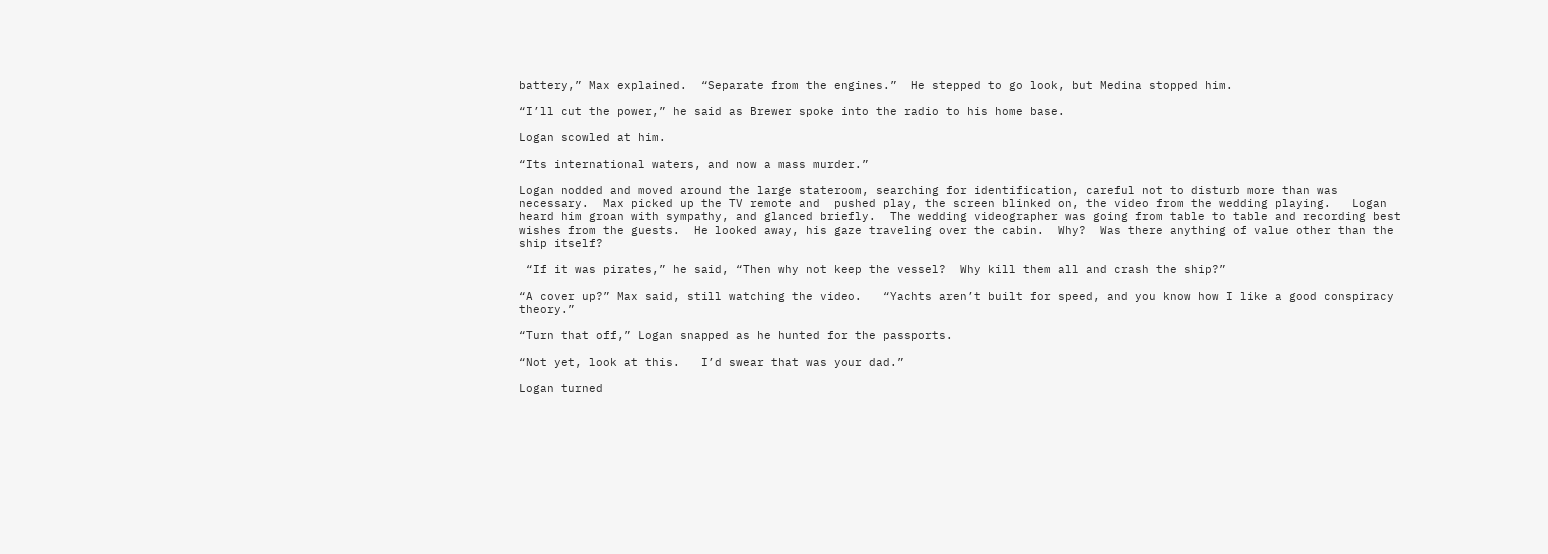battery,” Max explained.  “Separate from the engines.”  He stepped to go look, but Medina stopped him.

“I’ll cut the power,” he said as Brewer spoke into the radio to his home base.

Logan scowled at him.

“Its international waters, and now a mass murder.”

Logan nodded and moved around the large stateroom, searching for identification, careful not to disturb more than was necessary.  Max picked up the TV remote and  pushed play, the screen blinked on, the video from the wedding playing.   Logan heard him groan with sympathy, and glanced briefly.  The wedding videographer was going from table to table and recording best wishes from the guests.  He looked away, his gaze traveling over the cabin.  Why?  Was there anything of value other than the ship itself?

 “If it was pirates,” he said, “Then why not keep the vessel?  Why kill them all and crash the ship?”

“A cover up?” Max said, still watching the video.   “Yachts aren’t built for speed, and you know how I like a good conspiracy theory.”

“Turn that off,” Logan snapped as he hunted for the passports.

“Not yet, look at this.   I’d swear that was your dad.”

Logan turned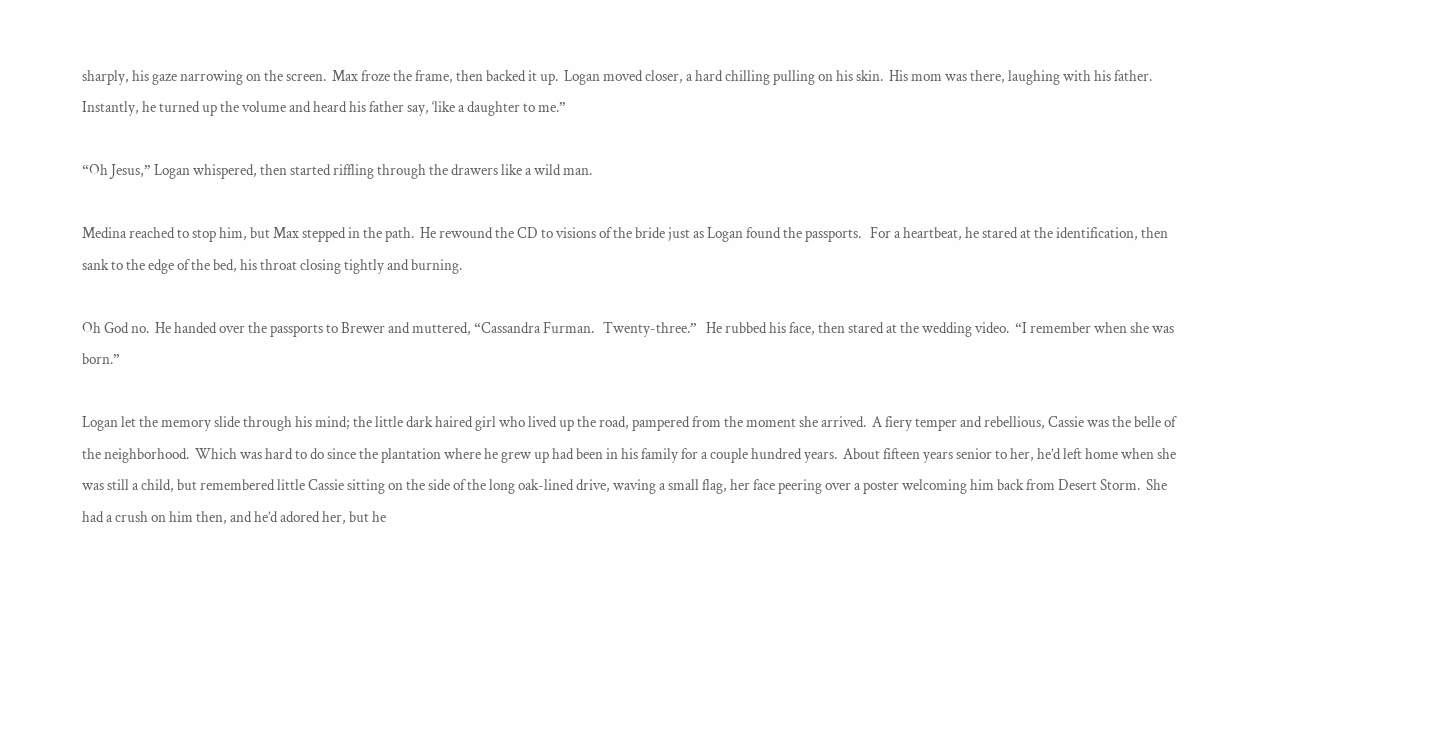sharply, his gaze narrowing on the screen.  Max froze the frame, then backed it up.  Logan moved closer, a hard chilling pulling on his skin.  His mom was there, laughing with his father.  Instantly, he turned up the volume and heard his father say, ‘like a daughter to me.”

“Oh Jesus,” Logan whispered, then started riffling through the drawers like a wild man.

Medina reached to stop him, but Max stepped in the path.  He rewound the CD to visions of the bride just as Logan found the passports.   For a heartbeat, he stared at the identification, then sank to the edge of the bed, his throat closing tightly and burning.

Oh God no.  He handed over the passports to Brewer and muttered, “Cassandra Furman.   Twenty-three.”   He rubbed his face, then stared at the wedding video.  “I remember when she was born.”

Logan let the memory slide through his mind; the little dark haired girl who lived up the road, pampered from the moment she arrived.  A fiery temper and rebellious, Cassie was the belle of the neighborhood.  Which was hard to do since the plantation where he grew up had been in his family for a couple hundred years.  About fifteen years senior to her, he’d left home when she was still a child, but remembered little Cassie sitting on the side of the long oak-lined drive, waving a small flag, her face peering over a poster welcoming him back from Desert Storm.  She had a crush on him then, and he’d adored her, but he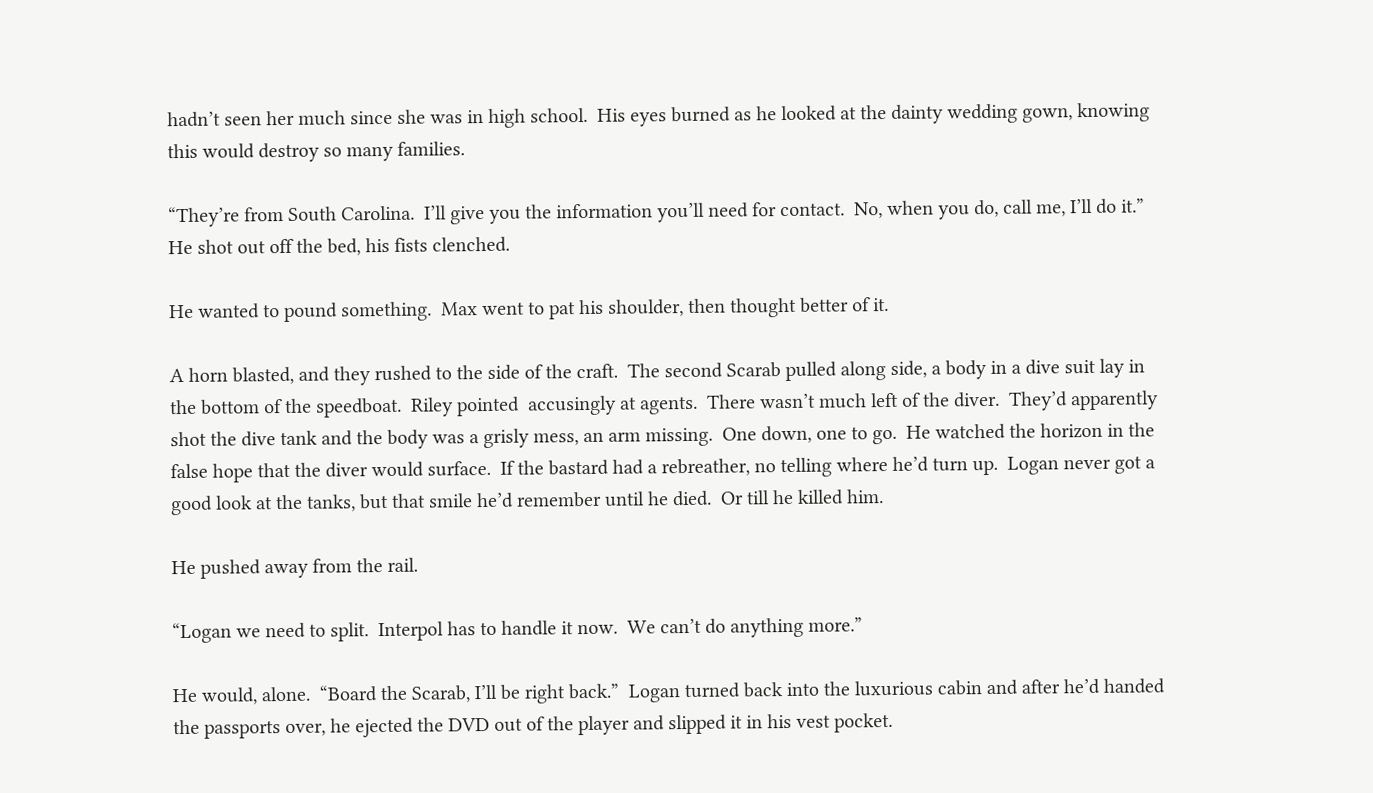hadn’t seen her much since she was in high school.  His eyes burned as he looked at the dainty wedding gown, knowing this would destroy so many families.

“They’re from South Carolina.  I’ll give you the information you’ll need for contact.  No, when you do, call me, I’ll do it.”   He shot out off the bed, his fists clenched.

He wanted to pound something.  Max went to pat his shoulder, then thought better of it.

A horn blasted, and they rushed to the side of the craft.  The second Scarab pulled along side, a body in a dive suit lay in the bottom of the speedboat.  Riley pointed  accusingly at agents.  There wasn’t much left of the diver.  They’d apparently shot the dive tank and the body was a grisly mess, an arm missing.  One down, one to go.  He watched the horizon in the false hope that the diver would surface.  If the bastard had a rebreather, no telling where he’d turn up.  Logan never got a good look at the tanks, but that smile he’d remember until he died.  Or till he killed him.

He pushed away from the rail.

“Logan we need to split.  Interpol has to handle it now.  We can’t do anything more.”

He would, alone.  “Board the Scarab, I’ll be right back.”  Logan turned back into the luxurious cabin and after he’d handed the passports over, he ejected the DVD out of the player and slipped it in his vest pocket.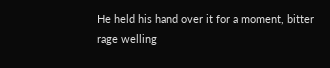He held his hand over it for a moment, bitter rage welling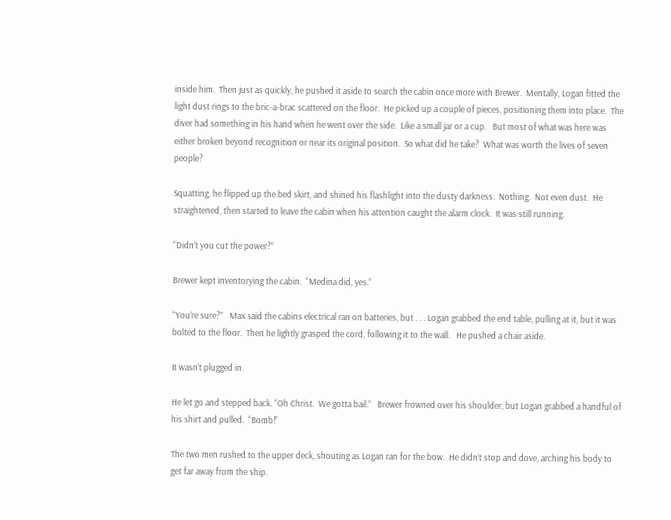inside him.  Then just as quickly, he pushed it aside to search the cabin once more with Brewer.  Mentally, Logan fitted the light dust rings to the bric-a-brac scattered on the floor.  He picked up a couple of pieces, positioning them into place.  The diver had something in his hand when he went over the side.  Like a small jar or a cup.   But most of what was here was either broken beyond recognition or near its original position.  So what did he take?  What was worth the lives of seven people?

Squatting, he flipped up the bed skirt, and shined his flashlight into the dusty darkness.  Nothing.  Not even dust.  He straightened, then started to leave the cabin when his attention caught the alarm clock.  It was still running.

“Didn’t you cut the power?”

Brewer kept inventorying the cabin.  “Medina did, yes.”

“You’re sure?”   Max said the cabins electrical ran on batteries, but . . . Logan grabbed the end table, pulling at it, but it was bolted to the floor.  Then he lightly grasped the cord, following it to the wall.   He pushed a chair aside.

It wasn’t plugged in.

He let go and stepped back. “Oh Christ.  We gotta bail.”   Brewer frowned over his shoulder, but Logan grabbed a handful of his shirt and pulled.  “Bomb!”

The two men rushed to the upper deck, shouting as Logan ran for the bow.  He didn’t stop and dove, arching his body to get far away from the ship.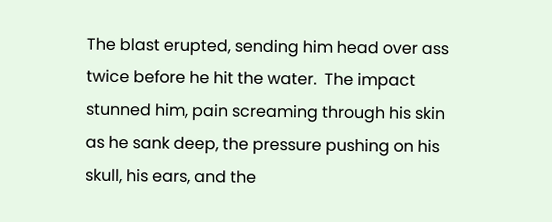The blast erupted, sending him head over ass twice before he hit the water.  The impact stunned him, pain screaming through his skin as he sank deep, the pressure pushing on his skull, his ears, and the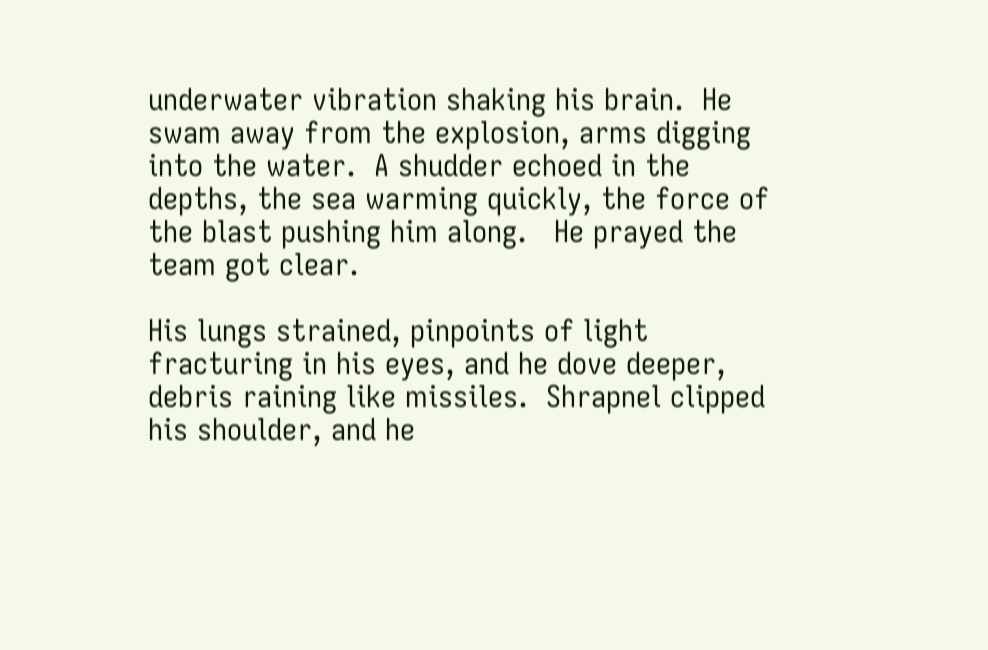underwater vibration shaking his brain.  He swam away from the explosion, arms digging into the water.  A shudder echoed in the depths, the sea warming quickly, the force of the blast pushing him along.   He prayed the team got clear.

His lungs strained, pinpoints of light fracturing in his eyes, and he dove deeper, debris raining like missiles.  Shrapnel clipped his shoulder, and he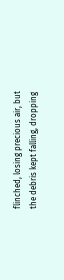flinched, losing precious air, but the debris kept falling, dropping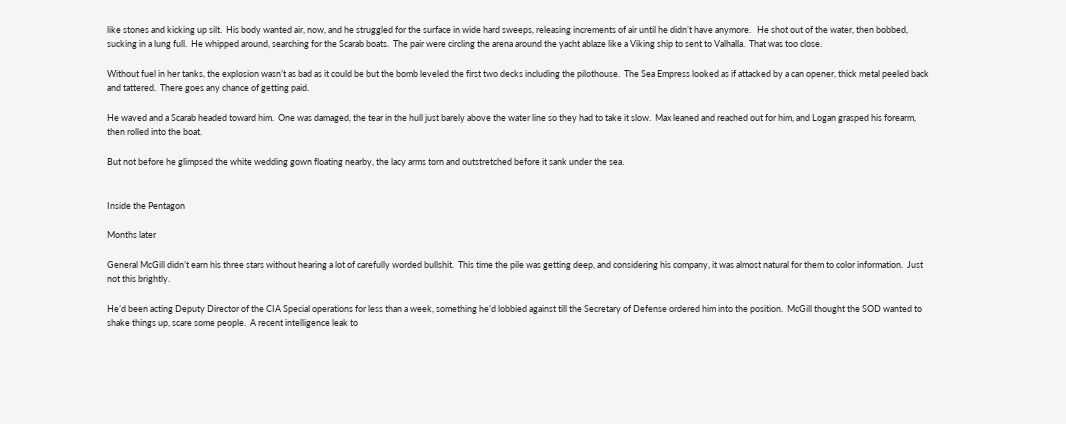like stones and kicking up silt.  His body wanted air, now, and he struggled for the surface in wide hard sweeps, releasing increments of air until he didn’t have anymore.   He shot out of the water, then bobbed, sucking in a lung full.  He whipped around, searching for the Scarab boats.  The pair were circling the arena around the yacht ablaze like a Viking ship to sent to Valhalla.  That was too close.

Without fuel in her tanks, the explosion wasn’t as bad as it could be but the bomb leveled the first two decks including the pilothouse.  The Sea Empress looked as if attacked by a can opener, thick metal peeled back and tattered.  There goes any chance of getting paid.

He waved and a Scarab headed toward him.  One was damaged, the tear in the hull just barely above the water line so they had to take it slow.  Max leaned and reached out for him, and Logan grasped his forearm, then rolled into the boat.

But not before he glimpsed the white wedding gown floating nearby, the lacy arms torn and outstretched before it sank under the sea.


Inside the Pentagon

Months later

General McGill didn’t earn his three stars without hearing a lot of carefully worded bullshit.  This time the pile was getting deep, and considering his company, it was almost natural for them to color information.  Just not this brightly.

He’d been acting Deputy Director of the CIA Special operations for less than a week, something he’d lobbied against till the Secretary of Defense ordered him into the position.  McGill thought the SOD wanted to shake things up, scare some people.  A recent intelligence leak to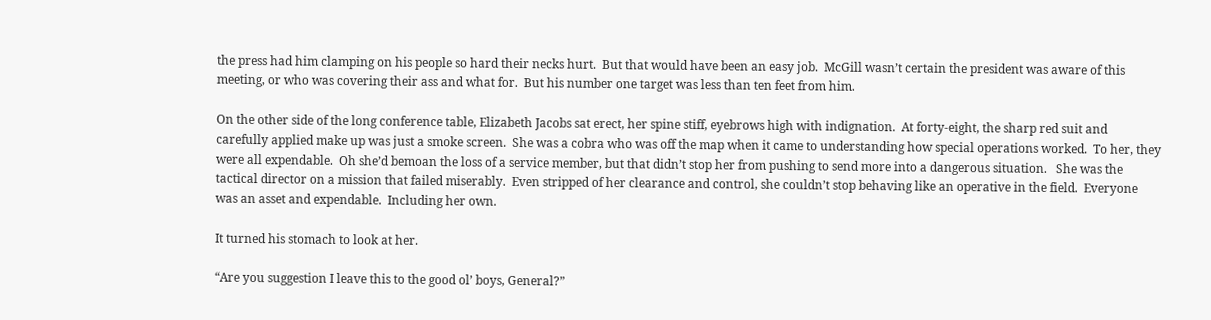the press had him clamping on his people so hard their necks hurt.  But that would have been an easy job.  McGill wasn’t certain the president was aware of this meeting, or who was covering their ass and what for.  But his number one target was less than ten feet from him.

On the other side of the long conference table, Elizabeth Jacobs sat erect, her spine stiff, eyebrows high with indignation.  At forty-eight, the sharp red suit and carefully applied make up was just a smoke screen.  She was a cobra who was off the map when it came to understanding how special operations worked.  To her, they were all expendable.  Oh she’d bemoan the loss of a service member, but that didn’t stop her from pushing to send more into a dangerous situation.   She was the tactical director on a mission that failed miserably.  Even stripped of her clearance and control, she couldn’t stop behaving like an operative in the field.  Everyone was an asset and expendable.  Including her own.

It turned his stomach to look at her.

“Are you suggestion I leave this to the good ol’ boys, General?”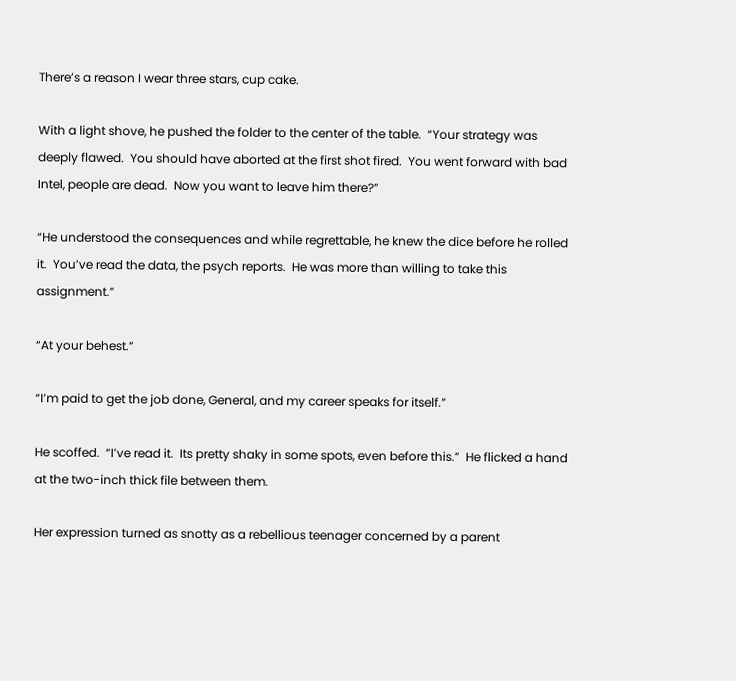There’s a reason I wear three stars, cup cake.

With a light shove, he pushed the folder to the center of the table.  “Your strategy was deeply flawed.  You should have aborted at the first shot fired.  You went forward with bad Intel, people are dead.  Now you want to leave him there?”

“He understood the consequences and while regrettable, he knew the dice before he rolled it.  You’ve read the data, the psych reports.  He was more than willing to take this assignment.”

“At your behest.”

“I’m paid to get the job done, General, and my career speaks for itself.”

He scoffed.  “I’ve read it.  Its pretty shaky in some spots, even before this.”  He flicked a hand at the two-inch thick file between them.

Her expression turned as snotty as a rebellious teenager concerned by a parent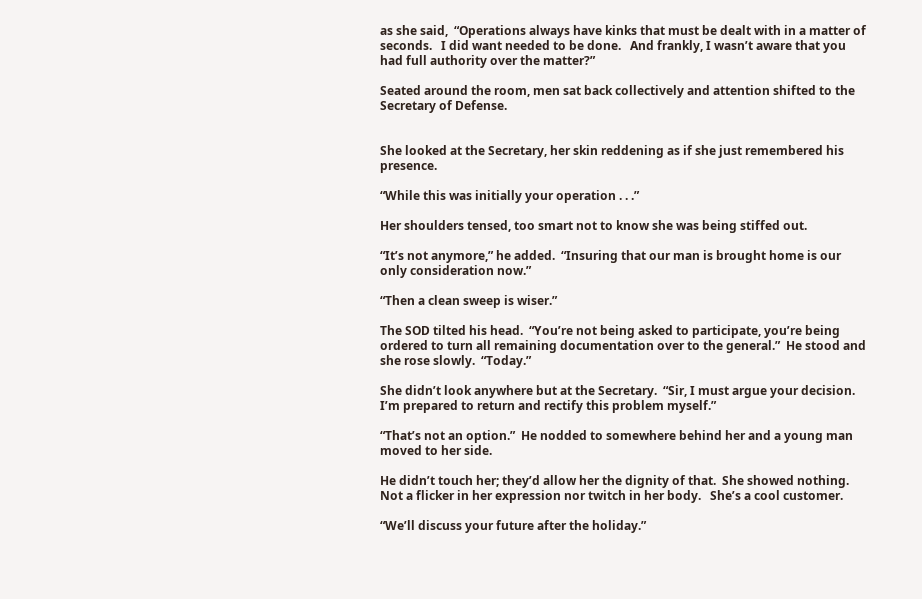as she said,  “Operations always have kinks that must be dealt with in a matter of seconds.   I did want needed to be done.   And frankly, I wasn’t aware that you had full authority over the matter?”

Seated around the room, men sat back collectively and attention shifted to the Secretary of Defense.


She looked at the Secretary, her skin reddening as if she just remembered his presence.

“While this was initially your operation . . .”

Her shoulders tensed, too smart not to know she was being stiffed out.

“It’s not anymore,” he added.  “Insuring that our man is brought home is our only consideration now.”

“Then a clean sweep is wiser.”

The SOD tilted his head.  “You’re not being asked to participate, you’re being ordered to turn all remaining documentation over to the general.”  He stood and she rose slowly.  “Today.”

She didn’t look anywhere but at the Secretary.  “Sir, I must argue your decision. I’m prepared to return and rectify this problem myself.”

“That’s not an option.”  He nodded to somewhere behind her and a young man moved to her side.

He didn’t touch her; they’d allow her the dignity of that.  She showed nothing.  Not a flicker in her expression nor twitch in her body.   She’s a cool customer.

“We’ll discuss your future after the holiday.”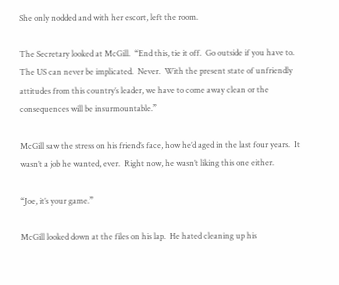She only nodded and with her escort, left the room.

The Secretary looked at McGill.  “End this, tie it off.  Go outside if you have to.  The US can never be implicated.  Never.  With the present state of unfriendly attitudes from this country’s leader, we have to come away clean or the consequences will be insurmountable.”

McGill saw the stress on his friend’s face, how he’d aged in the last four years.  It wasn’t a job he wanted, ever.  Right now, he wasn’t liking this one either.

“Joe, it’s your game.”

McGill looked down at the files on his lap.  He hated cleaning up his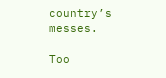country’s messes.

Too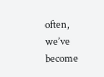often, we’ve become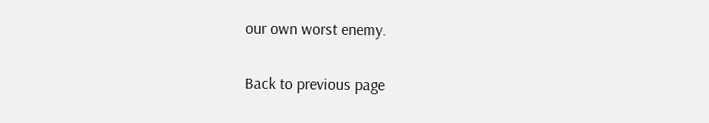our own worst enemy.

Back to previous page